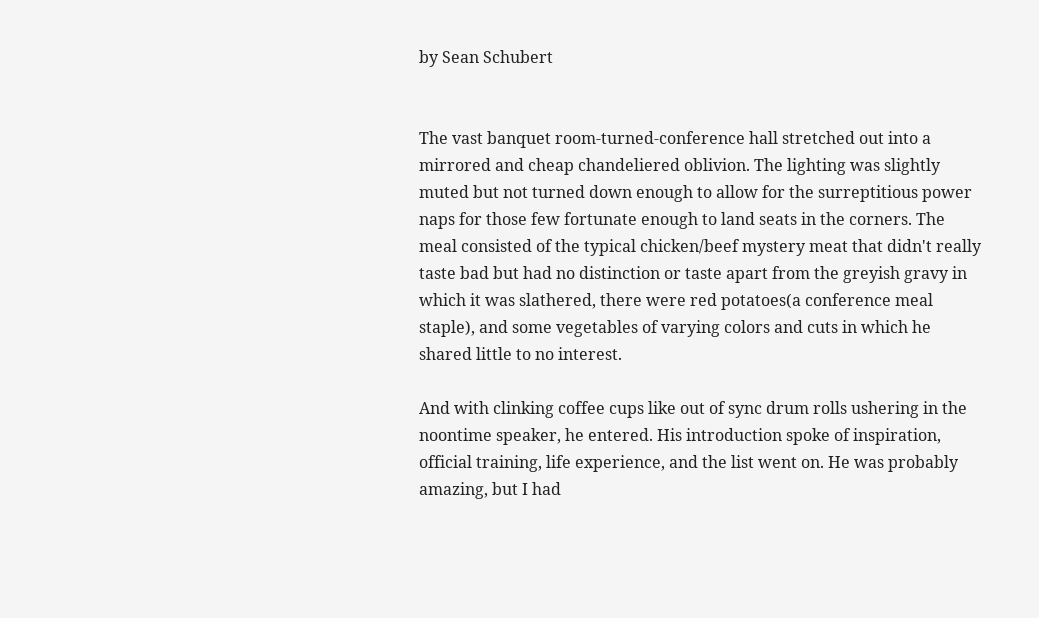by Sean Schubert


The vast banquet room-turned-conference hall stretched out into a mirrored and cheap chandeliered oblivion. The lighting was slightly muted but not turned down enough to allow for the surreptitious power naps for those few fortunate enough to land seats in the corners. The meal consisted of the typical chicken/beef mystery meat that didn't really taste bad but had no distinction or taste apart from the greyish gravy in which it was slathered, there were red potatoes(a conference meal staple), and some vegetables of varying colors and cuts in which he shared little to no interest.

And with clinking coffee cups like out of sync drum rolls ushering in the noontime speaker, he entered. His introduction spoke of inspiration, official training, life experience, and the list went on. He was probably amazing, but I had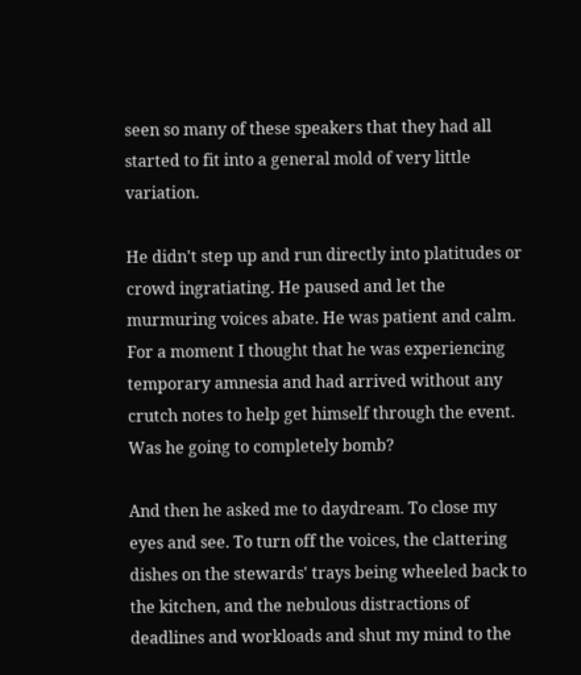seen so many of these speakers that they had all started to fit into a general mold of very little variation.

He didn't step up and run directly into platitudes or crowd ingratiating. He paused and let the murmuring voices abate. He was patient and calm. For a moment I thought that he was experiencing temporary amnesia and had arrived without any crutch notes to help get himself through the event. Was he going to completely bomb?

And then he asked me to daydream. To close my eyes and see. To turn off the voices, the clattering dishes on the stewards' trays being wheeled back to the kitchen, and the nebulous distractions of deadlines and workloads and shut my mind to the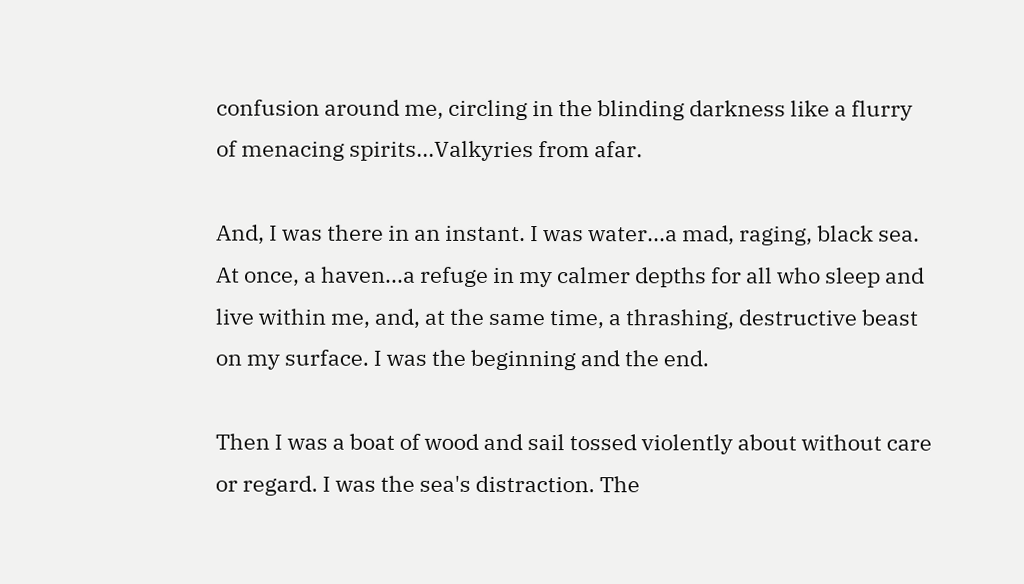confusion around me, circling in the blinding darkness like a flurry of menacing spirits...Valkyries from afar.

And, I was there in an instant. I was water...a mad, raging, black sea. At once, a haven...a refuge in my calmer depths for all who sleep and live within me, and, at the same time, a thrashing, destructive beast on my surface. I was the beginning and the end.

Then I was a boat of wood and sail tossed violently about without care or regard. I was the sea's distraction. The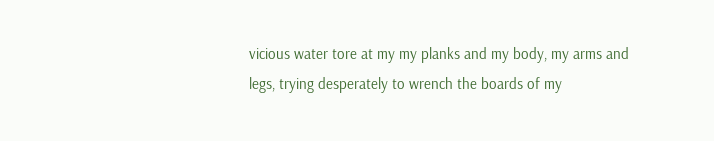vicious water tore at my my planks and my body, my arms and legs, trying desperately to wrench the boards of my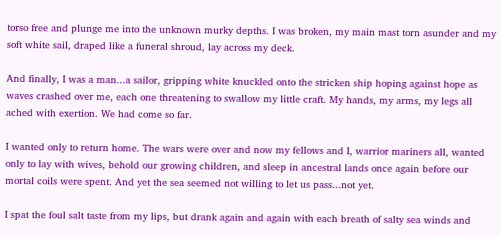torso free and plunge me into the unknown murky depths. I was broken, my main mast torn asunder and my soft white sail, draped like a funeral shroud, lay across my deck.

And finally, I was a man...a sailor, gripping white knuckled onto the stricken ship hoping against hope as waves crashed over me, each one threatening to swallow my little craft. My hands, my arms, my legs all ached with exertion. We had come so far.

I wanted only to return home. The wars were over and now my fellows and I, warrior mariners all, wanted only to lay with wives, behold our growing children, and sleep in ancestral lands once again before our mortal coils were spent. And yet the sea seemed not willing to let us pass...not yet.

I spat the foul salt taste from my lips, but drank again and again with each breath of salty sea winds and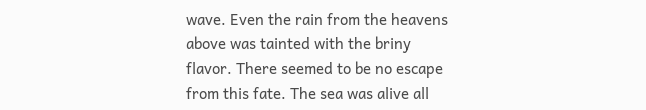wave. Even the rain from the heavens above was tainted with the briny flavor. There seemed to be no escape from this fate. The sea was alive all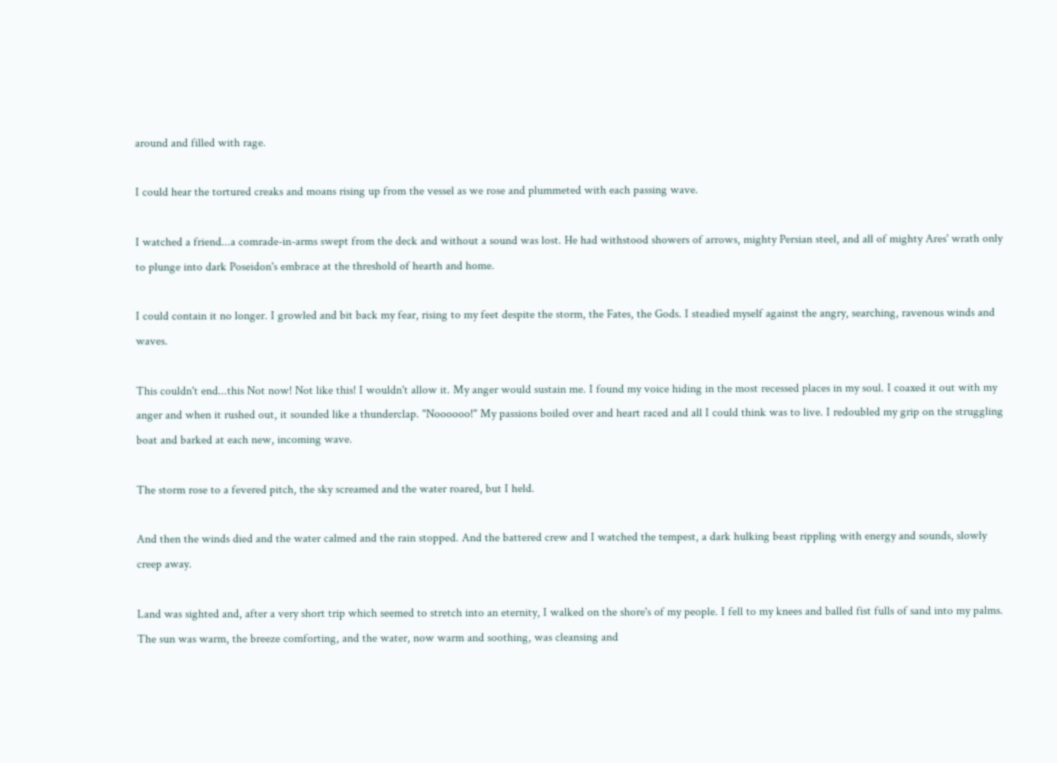around and filled with rage.

I could hear the tortured creaks and moans rising up from the vessel as we rose and plummeted with each passing wave.

I watched a friend...a comrade-in-arms swept from the deck and without a sound was lost. He had withstood showers of arrows, mighty Persian steel, and all of mighty Ares' wrath only to plunge into dark Poseidon's embrace at the threshold of hearth and home.

I could contain it no longer. I growled and bit back my fear, rising to my feet despite the storm, the Fates, the Gods. I steadied myself against the angry, searching, ravenous winds and waves.

This couldn't end...this Not now! Not like this! I wouldn't allow it. My anger would sustain me. I found my voice hiding in the most recessed places in my soul. I coaxed it out with my anger and when it rushed out, it sounded like a thunderclap. "Noooooo!" My passions boiled over and heart raced and all I could think was to live. I redoubled my grip on the struggling boat and barked at each new, incoming wave.

The storm rose to a fevered pitch, the sky screamed and the water roared, but I held.

And then the winds died and the water calmed and the rain stopped. And the battered crew and I watched the tempest, a dark hulking beast rippling with energy and sounds, slowly creep away.

Land was sighted and, after a very short trip which seemed to stretch into an eternity, I walked on the shore's of my people. I fell to my knees and balled fist fulls of sand into my palms. The sun was warm, the breeze comforting, and the water, now warm and soothing, was cleansing and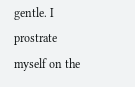gentle. I prostrate myself on the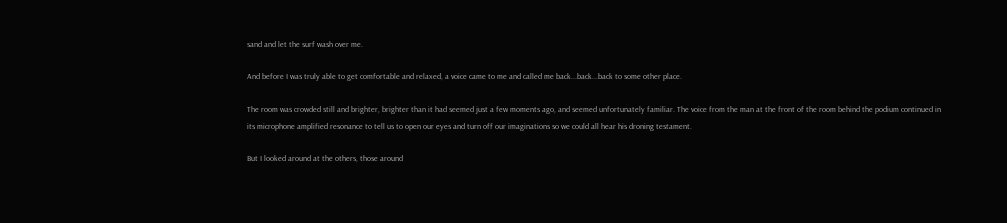sand and let the surf wash over me.

And before I was truly able to get comfortable and relaxed, a voice came to me and called me back...back...back to some other place.

The room was crowded still and brighter, brighter than it had seemed just a few moments ago, and seemed unfortunately familiar. The voice from the man at the front of the room behind the podium continued in its microphone amplified resonance to tell us to open our eyes and turn off our imaginations so we could all hear his droning testament.

But I looked around at the others, those around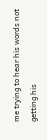me trying to hear his words not getting his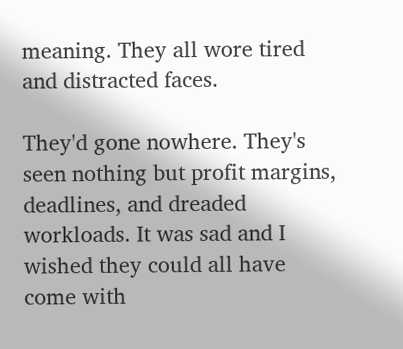meaning. They all wore tired and distracted faces.

They'd gone nowhere. They's seen nothing but profit margins, deadlines, and dreaded workloads. It was sad and I wished they could all have come with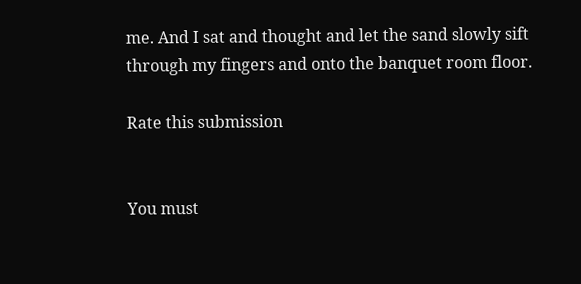me. And I sat and thought and let the sand slowly sift through my fingers and onto the banquet room floor.

Rate this submission


You must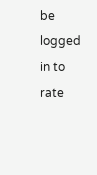be logged in to rate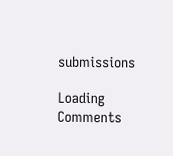submissions

Loading Comments